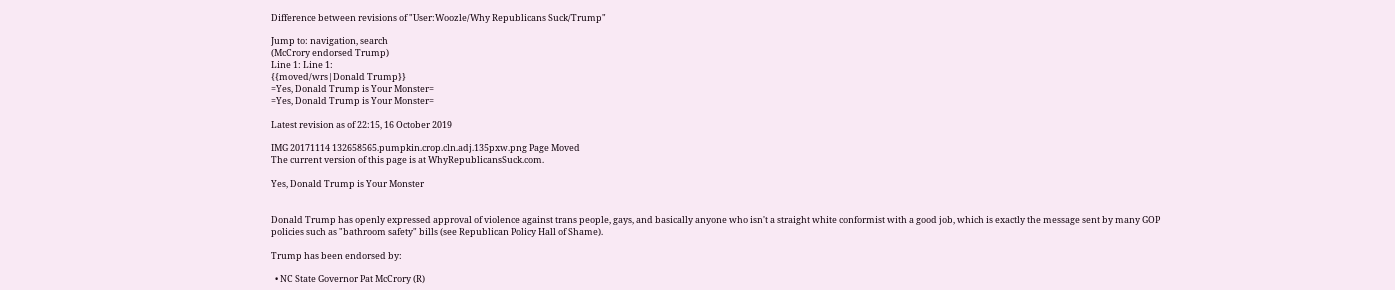Difference between revisions of "User:Woozle/Why Republicans Suck/Trump"

Jump to: navigation, search
(McCrory endorsed Trump)
Line 1: Line 1:
{{moved/wrs|Donald Trump}}
=Yes, Donald Trump is Your Monster=
=Yes, Donald Trump is Your Monster=

Latest revision as of 22:15, 16 October 2019

IMG 20171114 132658565.pumpkin.crop.cln.adj.135pxw.png Page Moved
The current version of this page is at WhyRepublicansSuck.com.

Yes, Donald Trump is Your Monster


Donald Trump has openly expressed approval of violence against trans people, gays, and basically anyone who isn't a straight white conformist with a good job, which is exactly the message sent by many GOP policies such as "bathroom safety" bills (see Republican Policy Hall of Shame).

Trump has been endorsed by:

  • NC State Governor Pat McCrory (R)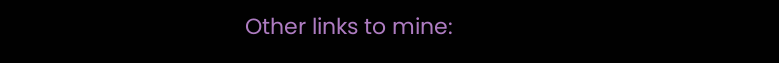Other links to mine: